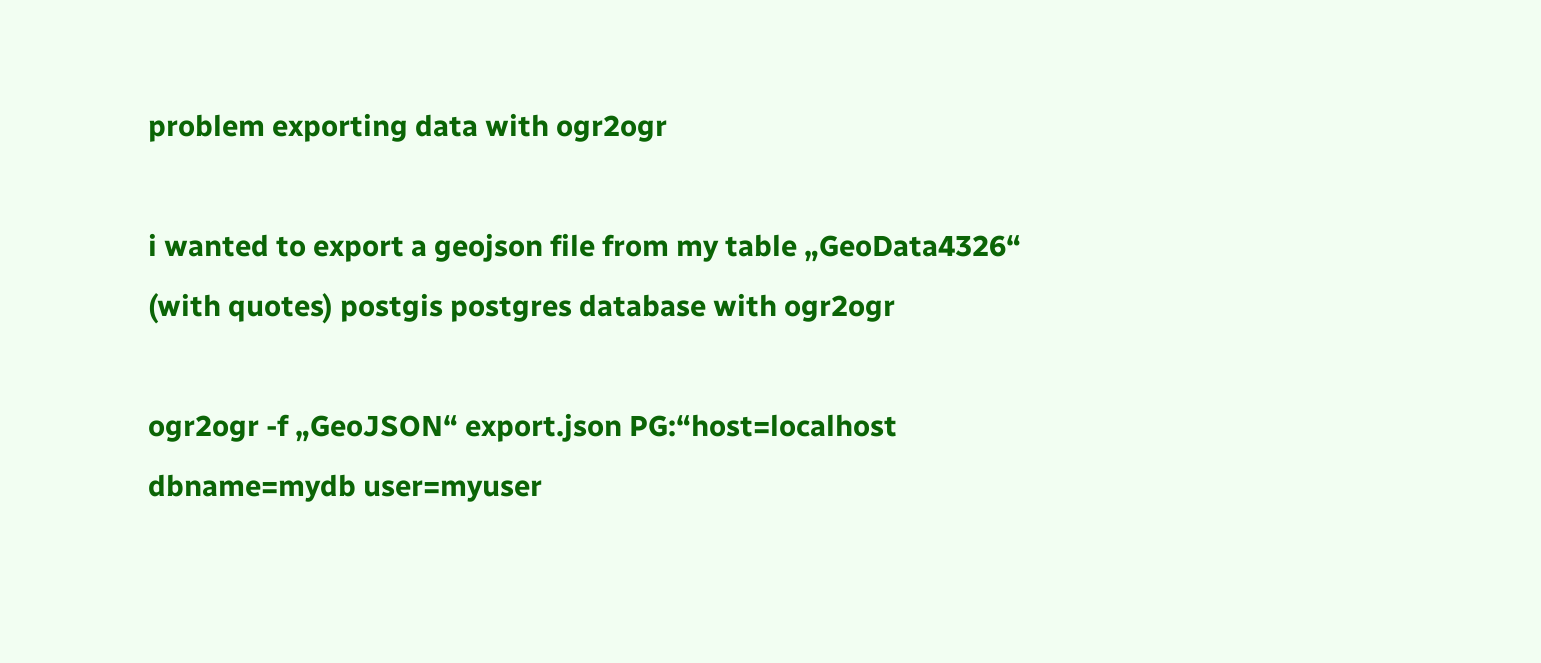problem exporting data with ogr2ogr

i wanted to export a geojson file from my table „GeoData4326“ (with quotes) postgis postgres database with ogr2ogr

ogr2ogr -f „GeoJSON“ export.json PG:“host=localhost dbname=mydb user=myuser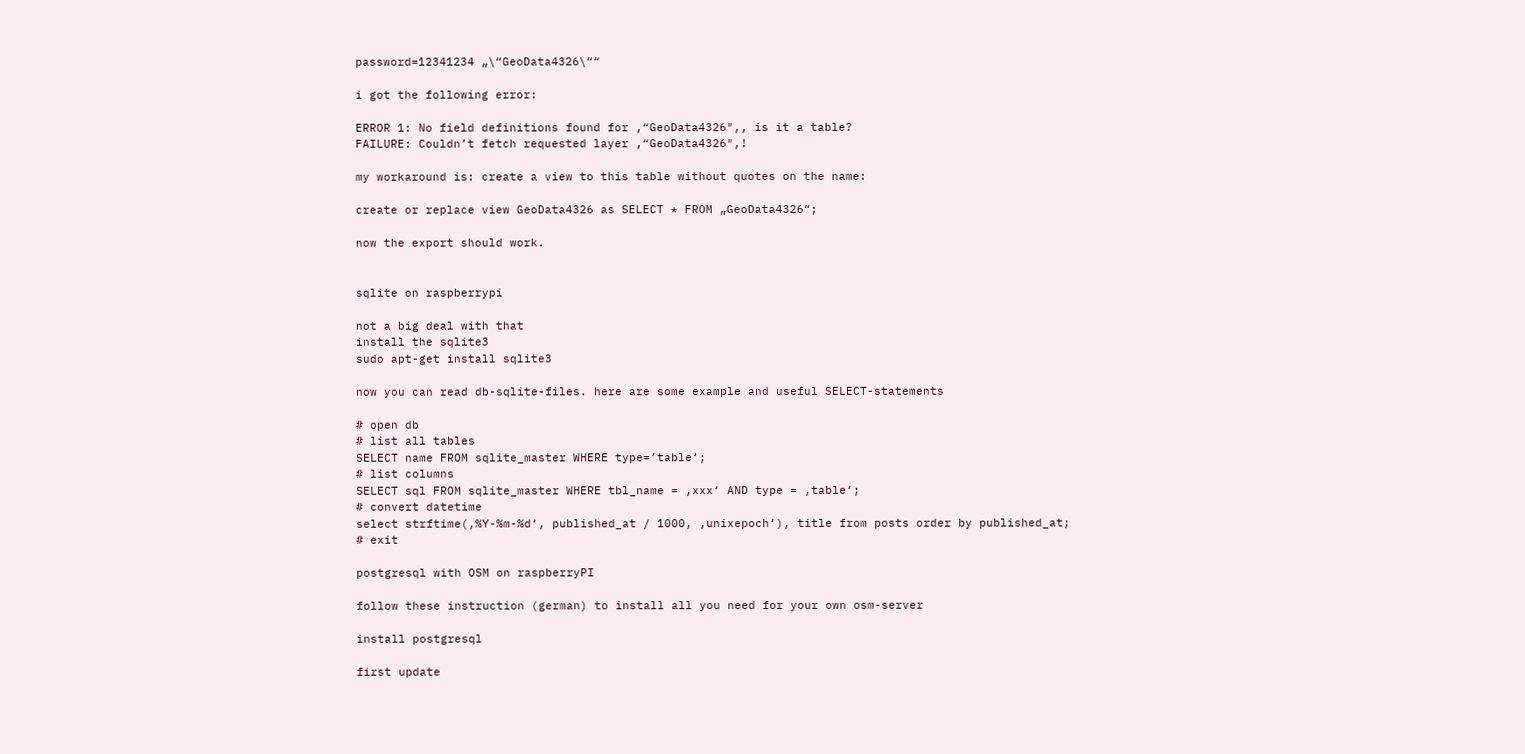password=12341234 „\“GeoData4326\““

i got the following error:

ERROR 1: No field definitions found for ‚“GeoData4326″‚, is it a table?
FAILURE: Couldn’t fetch requested layer ‚“GeoData4326″‚!

my workaround is: create a view to this table without quotes on the name:

create or replace view GeoData4326 as SELECT * FROM „GeoData4326“;

now the export should work.


sqlite on raspberrypi

not a big deal with that
install the sqlite3
sudo apt-get install sqlite3

now you can read db-sqlite-files. here are some example and useful SELECT-statements

# open db
# list all tables
SELECT name FROM sqlite_master WHERE type=’table‘;
# list columns
SELECT sql FROM sqlite_master WHERE tbl_name = ‚xxx‘ AND type = ‚table‘;
# convert datetime
select strftime(‚%Y-%m-%d‘, published_at / 1000, ‚unixepoch‘), title from posts order by published_at;
# exit

postgresql with OSM on raspberryPI

follow these instruction (german) to install all you need for your own osm-server

install postgresql

first update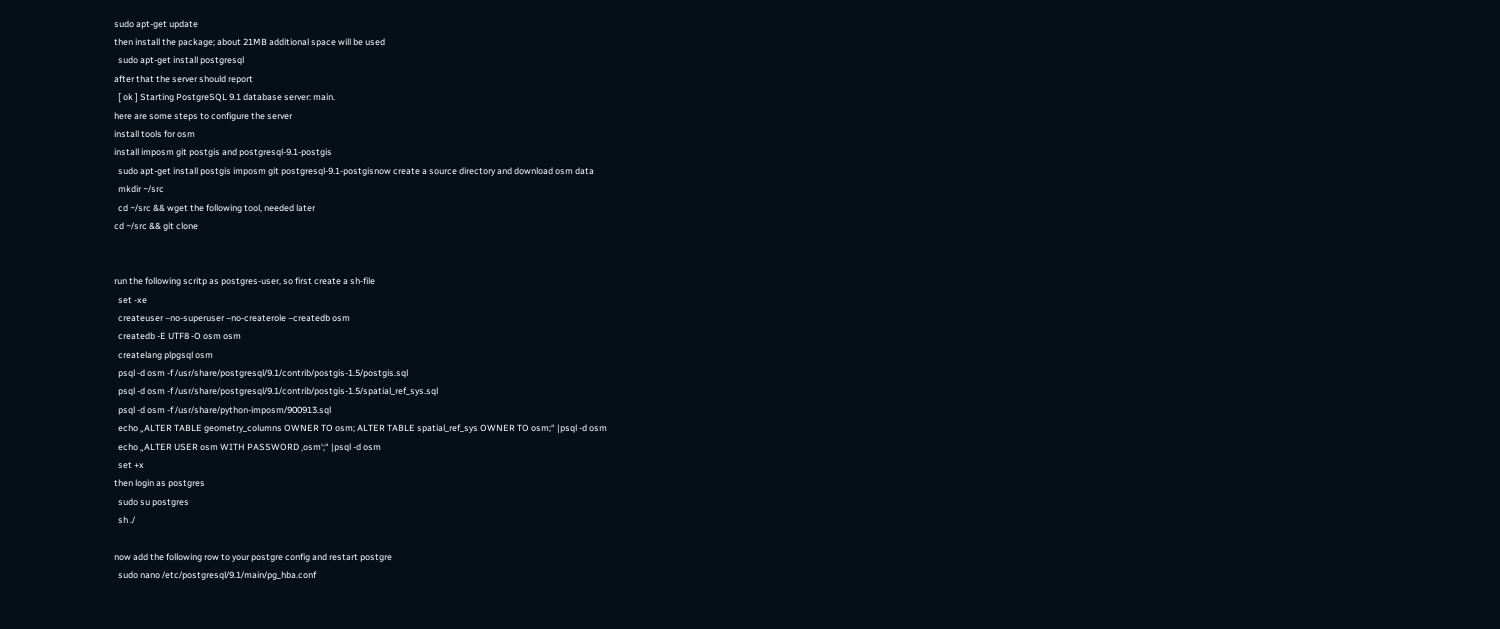sudo apt-get update
then install the package; about 21MB additional space will be used
  sudo apt-get install postgresql
after that the server should report
  [ ok ] Starting PostgreSQL 9.1 database server: main.
here are some steps to configure the server
install tools for osm
install imposm git postgis and postgresql-9.1-postgis
  sudo apt-get install postgis imposm git postgresql-9.1-postgisnow create a source directory and download osm data
  mkdir ~/src
  cd ~/src && wget the following tool, needed later
cd ~/src && git clone


run the following scritp as postgres-user, so first create a sh-file
  set -xe
  createuser –no-superuser –no-createrole –createdb osm
  createdb -E UTF8 -O osm osm
  createlang plpgsql osm
  psql -d osm -f /usr/share/postgresql/9.1/contrib/postgis-1.5/postgis.sql
  psql -d osm -f /usr/share/postgresql/9.1/contrib/postgis-1.5/spatial_ref_sys.sql
  psql -d osm -f /usr/share/python-imposm/900913.sql
  echo „ALTER TABLE geometry_columns OWNER TO osm; ALTER TABLE spatial_ref_sys OWNER TO osm;“ |psql -d osm
  echo „ALTER USER osm WITH PASSWORD ‚osm‘;“ |psql -d osm
  set +x
then login as postgres
  sudo su postgres
  sh ./

now add the following row to your postgre config and restart postgre
  sudo nano /etc/postgresql/9.1/main/pg_hba.conf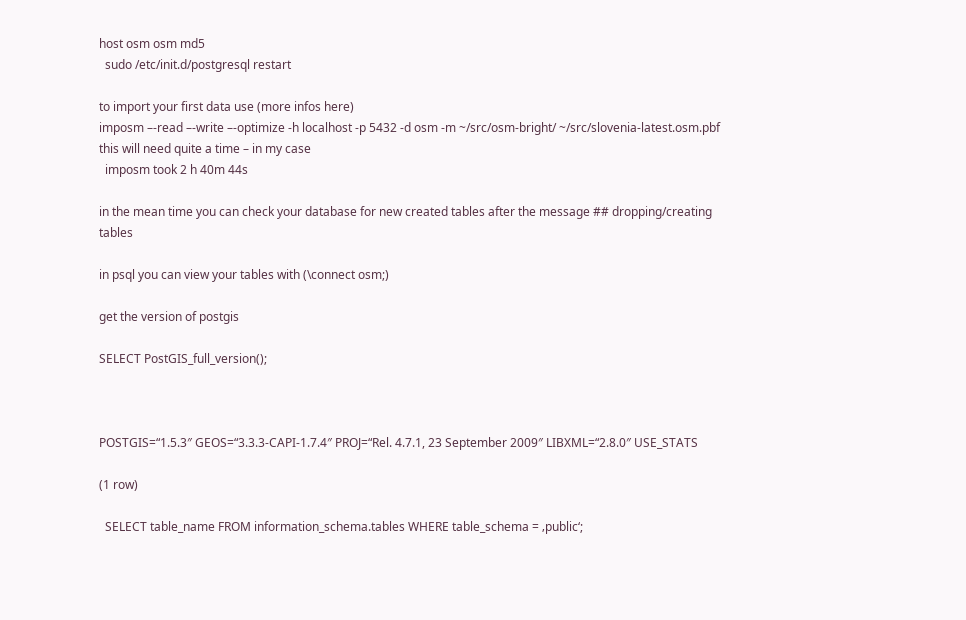host osm osm md5
  sudo /etc/init.d/postgresql restart

to import your first data use (more infos here)
imposm –-read –-write –-optimize -h localhost -p 5432 -d osm -m ~/src/osm-bright/ ~/src/slovenia-latest.osm.pbf
this will need quite a time – in my case
  imposm took 2 h 40m 44s

in the mean time you can check your database for new created tables after the message ## dropping/creating tables

in psql you can view your tables with (\connect osm;)

get the version of postgis

SELECT PostGIS_full_version();



POSTGIS=“1.5.3″ GEOS=“3.3.3-CAPI-1.7.4″ PROJ=“Rel. 4.7.1, 23 September 2009″ LIBXML=“2.8.0″ USE_STATS

(1 row)

  SELECT table_name FROM information_schema.tables WHERE table_schema = ‚public‘;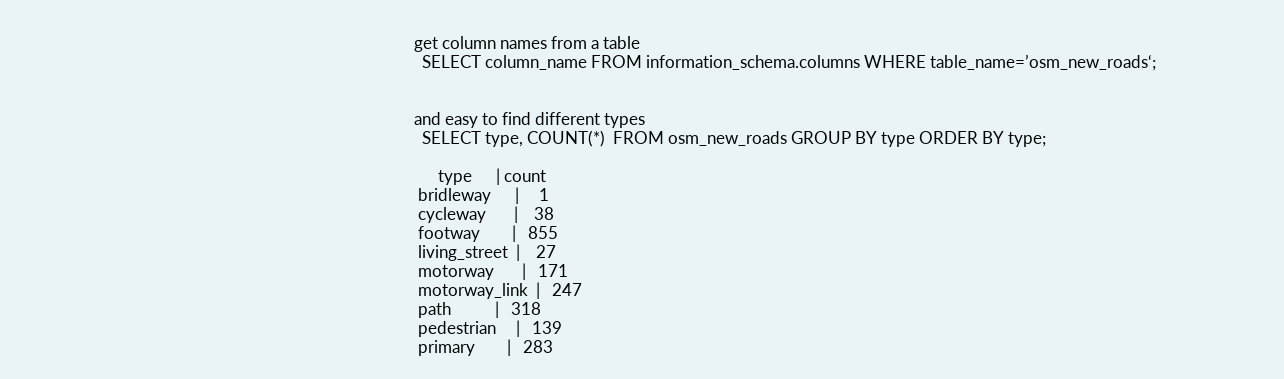get column names from a table
  SELECT column_name FROM information_schema.columns WHERE table_name=’osm_new_roads‘;


and easy to find different types
  SELECT type, COUNT(*)  FROM osm_new_roads GROUP BY type ORDER BY type;

      type      | count
 bridleway      |     1
 cycleway       |    38
 footway        |   855
 living_street  |    27
 motorway       |   171
 motorway_link  |   247
 path           |   318
 pedestrian     |   139
 primary        |   283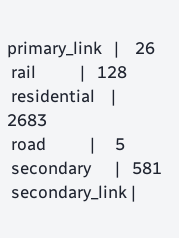primary_link   |    26
 rail           |   128
 residential    |  2683
 road           |     5
 secondary      |   581
 secondary_link |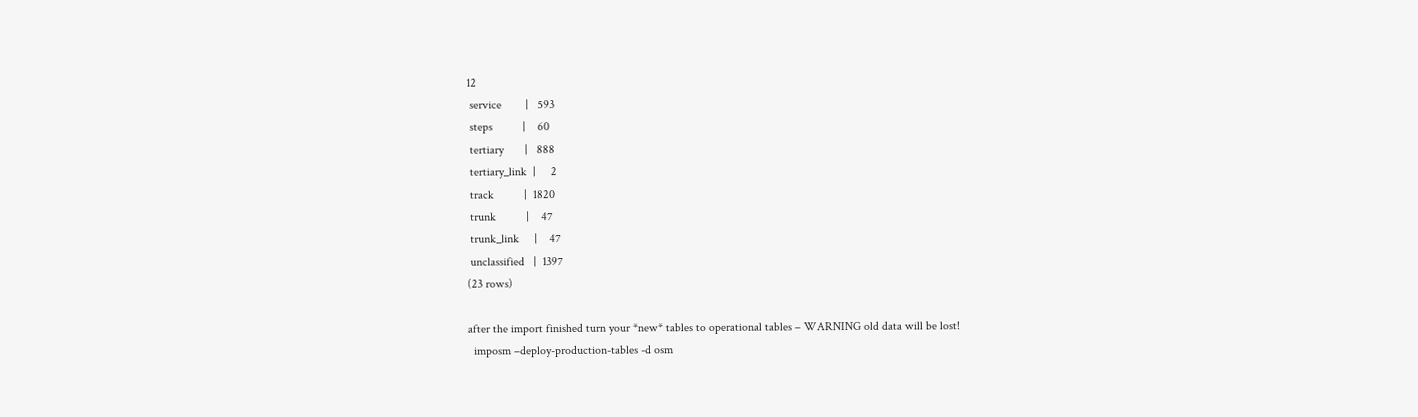12
 service        |   593
 steps          |    60
 tertiary       |   888
 tertiary_link  |     2
 track          |  1820
 trunk          |    47
 trunk_link     |    47
 unclassified   |  1397
(23 rows)

after the import finished turn your *new* tables to operational tables – WARNING old data will be lost!
  imposm –deploy-production-tables -d osm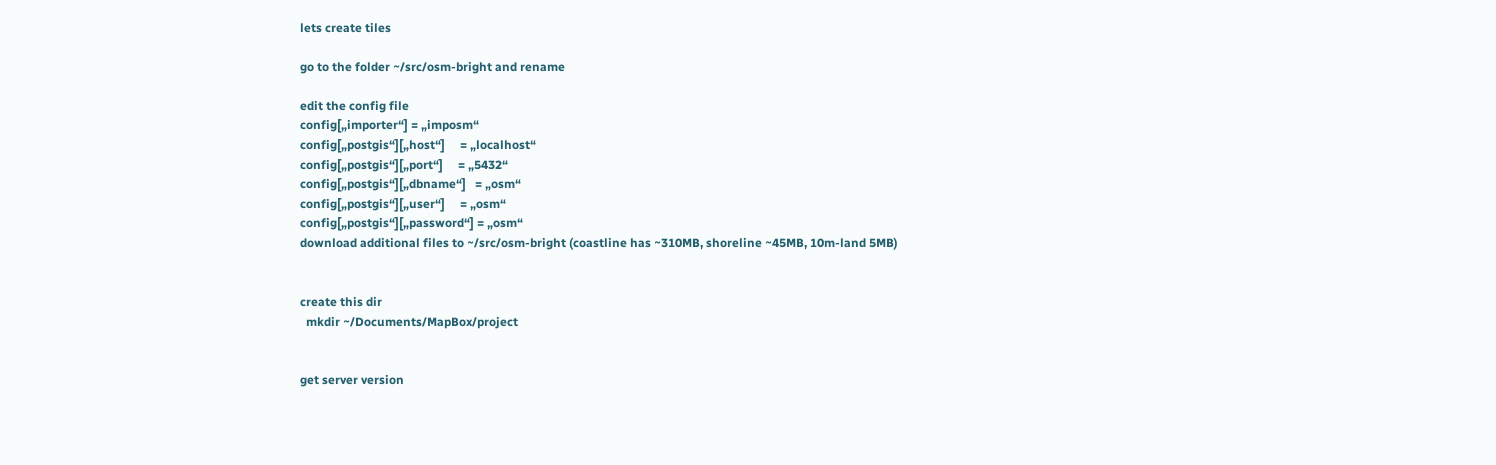lets create tiles

go to the folder ~/src/osm-bright and rename

edit the config file
config[„importer“] = „imposm“
config[„postgis“][„host“]     = „localhost“
config[„postgis“][„port“]     = „5432“
config[„postgis“][„dbname“]   = „osm“
config[„postgis“][„user“]     = „osm“
config[„postgis“][„password“] = „osm“
download additional files to ~/src/osm-bright (coastline has ~310MB, shoreline ~45MB, 10m-land 5MB)


create this dir
  mkdir ~/Documents/MapBox/project


get server version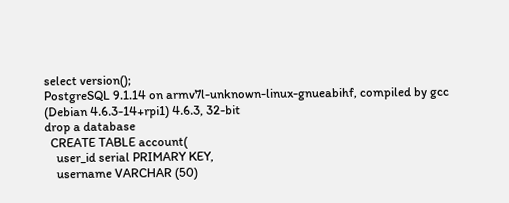select version();
PostgreSQL 9.1.14 on armv7l-unknown-linux-gnueabihf, compiled by gcc (Debian 4.6.3-14+rpi1) 4.6.3, 32-bit
drop a database
  CREATE TABLE account(
    user_id serial PRIMARY KEY,
    username VARCHAR (50)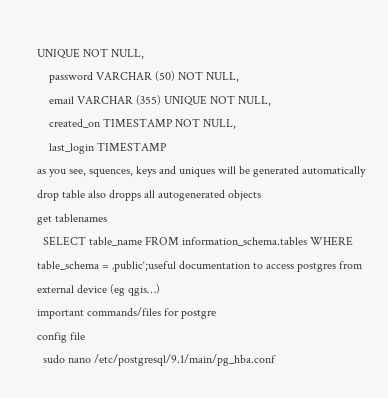UNIQUE NOT NULL,
    password VARCHAR (50) NOT NULL,
    email VARCHAR (355) UNIQUE NOT NULL,
    created_on TIMESTAMP NOT NULL,
    last_login TIMESTAMP
as you see, squences, keys and uniques will be generated automatically
drop table also dropps all autogenerated objects
get tablenames
  SELECT table_name FROM information_schema.tables WHERE table_schema = ‚public‘;useful documentation to access postgres from external device (eg qgis…)
important commands/files for postgre
config file
  sudo nano /etc/postgresql/9.1/main/pg_hba.conf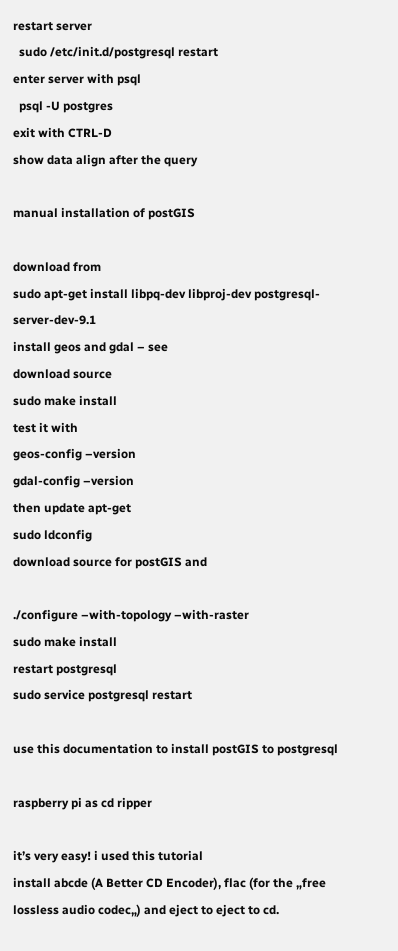restart server
  sudo /etc/init.d/postgresql restart
enter server with psql
  psql -U postgres
exit with CTRL-D
show data align after the query

manual installation of postGIS

download from
sudo apt-get install libpq-dev libproj-dev postgresql-server-dev-9.1
install geos and gdal – see
download source
sudo make install
test it with
geos-config –version
gdal-config –version
then update apt-get
sudo ldconfig
download source for postGIS and

./configure –with-topology –with-raster
sudo make install
restart postgresql
sudo service postgresql restart

use this documentation to install postGIS to postgresql

raspberry pi as cd ripper

it’s very easy! i used this tutorial
install abcde (A Better CD Encoder), flac (for the „free lossless audio codec„) and eject to eject to cd.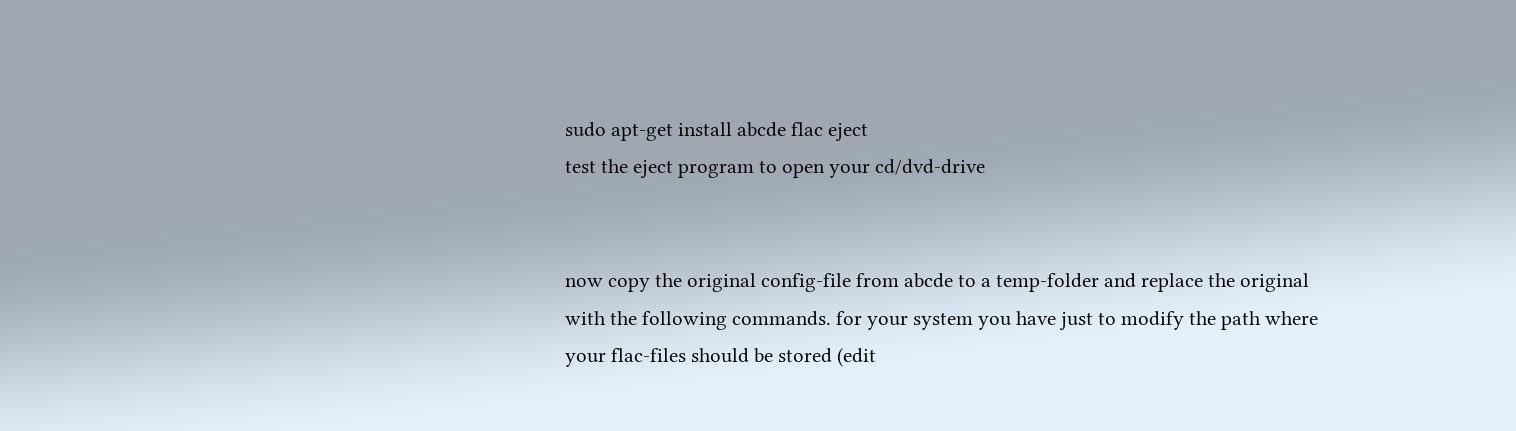sudo apt-get install abcde flac eject
test the eject program to open your cd/dvd-drive


now copy the original config-file from abcde to a temp-folder and replace the original with the following commands. for your system you have just to modify the path where your flac-files should be stored (edit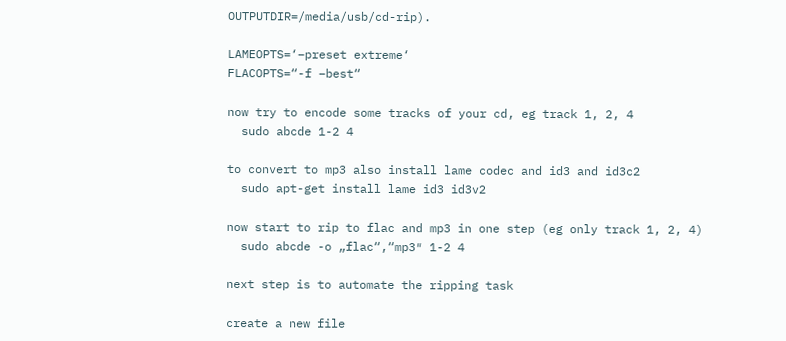OUTPUTDIR=/media/usb/cd-rip).

LAMEOPTS=‘–preset extreme‘
FLACOPTS=“-f –best“

now try to encode some tracks of your cd, eg track 1, 2, 4
  sudo abcde 1-2 4

to convert to mp3 also install lame codec and id3 and id3c2
  sudo apt-get install lame id3 id3v2

now start to rip to flac and mp3 in one step (eg only track 1, 2, 4)
  sudo abcde -o „flac“,“mp3″ 1-2 4

next step is to automate the ripping task

create a new file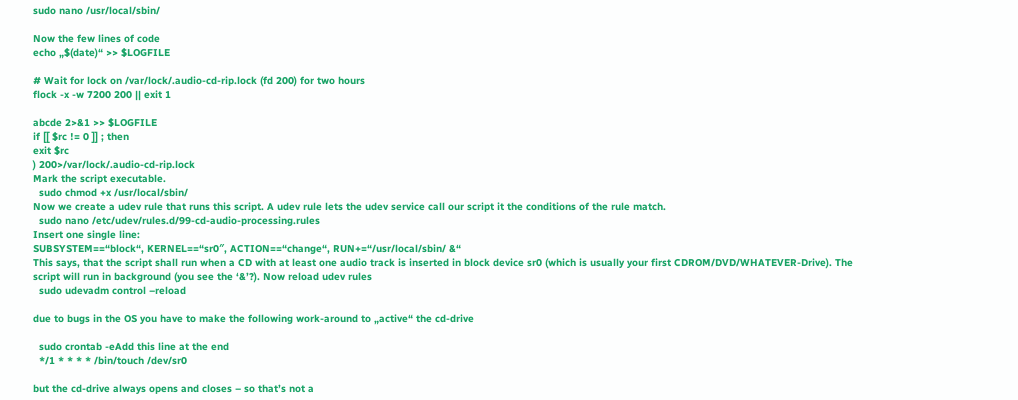sudo nano /usr/local/sbin/

Now the few lines of code
echo „$(date)“ >> $LOGFILE

# Wait for lock on /var/lock/.audio-cd-rip.lock (fd 200) for two hours
flock -x -w 7200 200 || exit 1

abcde 2>&1 >> $LOGFILE
if [[ $rc != 0 ]] ; then
exit $rc
) 200>/var/lock/.audio-cd-rip.lock
Mark the script executable.
  sudo chmod +x /usr/local/sbin/
Now we create a udev rule that runs this script. A udev rule lets the udev service call our script it the conditions of the rule match.
  sudo nano /etc/udev/rules.d/99-cd-audio-processing.rules
Insert one single line:
SUBSYSTEM==“block“, KERNEL==“sr0″, ACTION==“change“, RUN+=“/usr/local/sbin/ &“
This says, that the script shall run when a CD with at least one audio track is inserted in block device sr0 (which is usually your first CDROM/DVD/WHATEVER-Drive). The script will run in background (you see the ‘&’?). Now reload udev rules
  sudo udevadm control –reload

due to bugs in the OS you have to make the following work-around to „active“ the cd-drive

  sudo crontab -eAdd this line at the end
  */1 * * * * /bin/touch /dev/sr0

but the cd-drive always opens and closes – so that’s not a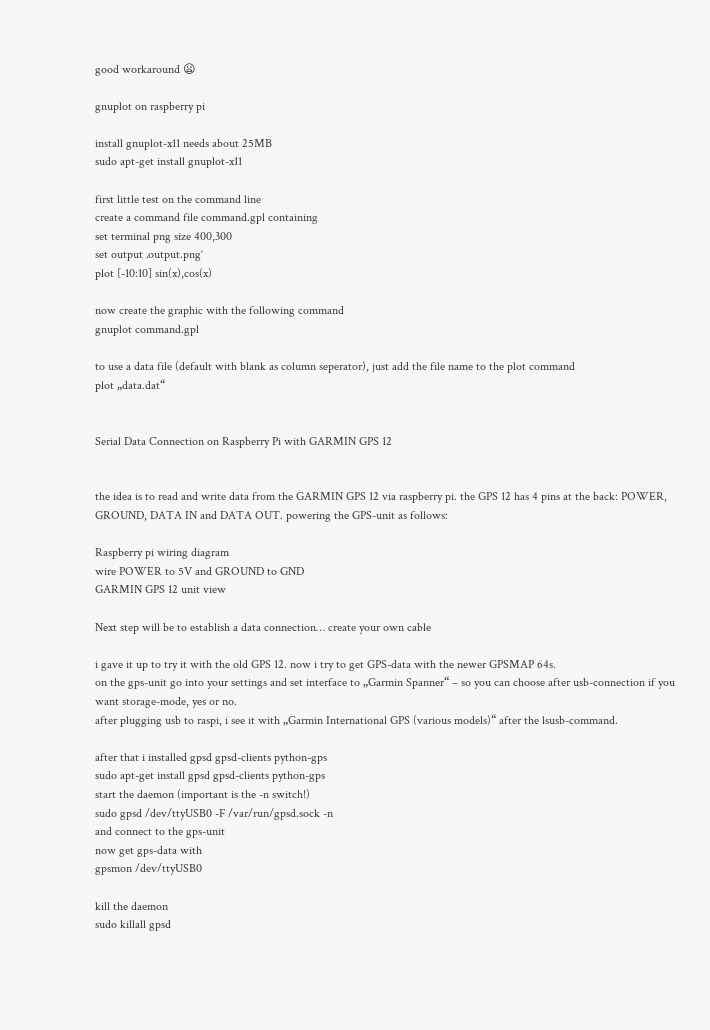good workaround 😦

gnuplot on raspberry pi

install gnuplot-x11 needs about 25MB
sudo apt-get install gnuplot-x11

first little test on the command line
create a command file command.gpl containing
set terminal png size 400,300
set output ‚output.png‘
plot [-10:10] sin(x),cos(x)

now create the graphic with the following command
gnuplot command.gpl

to use a data file (default with blank as column seperator), just add the file name to the plot command
plot „data.dat“


Serial Data Connection on Raspberry Pi with GARMIN GPS 12


the idea is to read and write data from the GARMIN GPS 12 via raspberry pi. the GPS 12 has 4 pins at the back: POWER, GROUND, DATA IN and DATA OUT. powering the GPS-unit as follows:

Raspberry pi wiring diagram
wire POWER to 5V and GROUND to GND
GARMIN GPS 12 unit view

Next step will be to establish a data connection… create your own cable

i gave it up to try it with the old GPS 12. now i try to get GPS-data with the newer GPSMAP 64s.
on the gps-unit go into your settings and set interface to „Garmin Spanner“ – so you can choose after usb-connection if you want storage-mode, yes or no.
after plugging usb to raspi, i see it with „Garmin International GPS (various models)“ after the lsusb-command.

after that i installed gpsd gpsd-clients python-gps
sudo apt-get install gpsd gpsd-clients python-gps
start the daemon (important is the -n switch!)
sudo gpsd /dev/ttyUSB0 -F /var/run/gpsd.sock -n
and connect to the gps-unit
now get gps-data with
gpsmon /dev/ttyUSB0

kill the daemon
sudo killall gpsd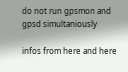do not run gpsmon and gpsd simultaniously

infos from here and here